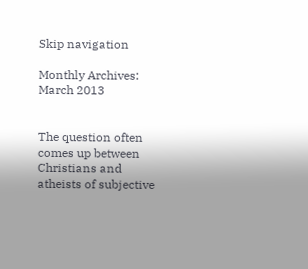Skip navigation

Monthly Archives: March 2013


The question often comes up between Christians and atheists of subjective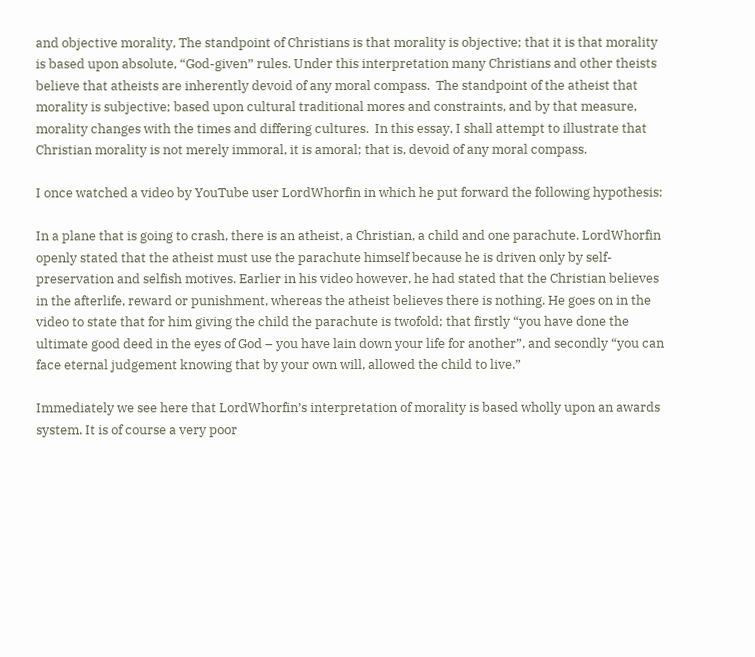and objective morality, The standpoint of Christians is that morality is objective; that it is that morality is based upon absolute, “God-given” rules. Under this interpretation many Christians and other theists believe that atheists are inherently devoid of any moral compass.  The standpoint of the atheist that morality is subjective; based upon cultural traditional mores and constraints, and by that measure, morality changes with the times and differing cultures.  In this essay, I shall attempt to illustrate that Christian morality is not merely immoral, it is amoral; that is, devoid of any moral compass.

I once watched a video by YouTube user LordWhorfin in which he put forward the following hypothesis:

In a plane that is going to crash, there is an atheist, a Christian, a child and one parachute. LordWhorfin openly stated that the atheist must use the parachute himself because he is driven only by self-preservation and selfish motives. Earlier in his video however, he had stated that the Christian believes in the afterlife, reward or punishment, whereas the atheist believes there is nothing. He goes on in the video to state that for him giving the child the parachute is twofold; that firstly “you have done the ultimate good deed in the eyes of God – you have lain down your life for another”, and secondly “you can face eternal judgement knowing that by your own will, allowed the child to live.”

Immediately we see here that LordWhorfin’s interpretation of morality is based wholly upon an awards system. It is of course a very poor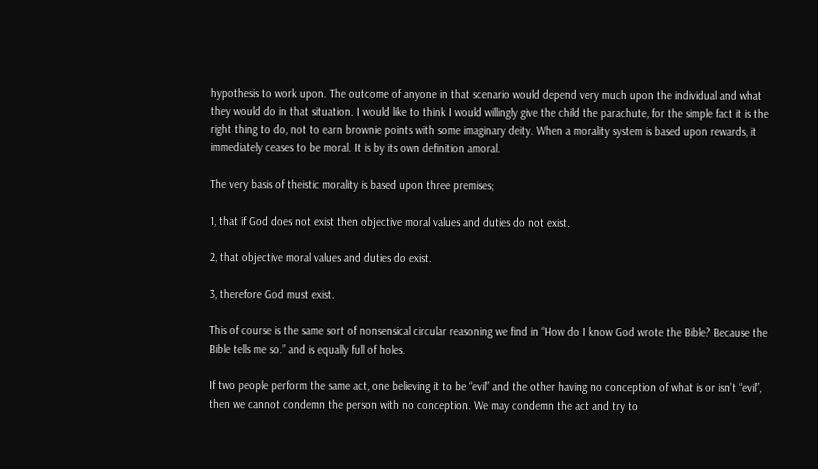hypothesis to work upon. The outcome of anyone in that scenario would depend very much upon the individual and what they would do in that situation. I would like to think I would willingly give the child the parachute, for the simple fact it is the right thing to do, not to earn brownie points with some imaginary deity. When a morality system is based upon rewards, it immediately ceases to be moral. It is by its own definition amoral.

The very basis of theistic morality is based upon three premises;

1, that if God does not exist then objective moral values and duties do not exist.

2, that objective moral values and duties do exist.

3, therefore God must exist.

This of course is the same sort of nonsensical circular reasoning we find in “How do I know God wrote the Bible? Because the Bible tells me so.” and is equally full of holes.

If two people perform the same act, one believing it to be “evil” and the other having no conception of what is or isn’t “evil”, then we cannot condemn the person with no conception. We may condemn the act and try to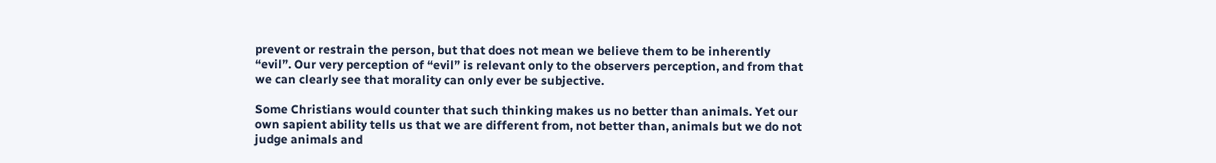prevent or restrain the person, but that does not mean we believe them to be inherently “evil”. Our very perception of “evil” is relevant only to the observers perception, and from that we can clearly see that morality can only ever be subjective.

Some Christians would counter that such thinking makes us no better than animals. Yet our own sapient ability tells us that we are different from, not better than, animals but we do not judge animals and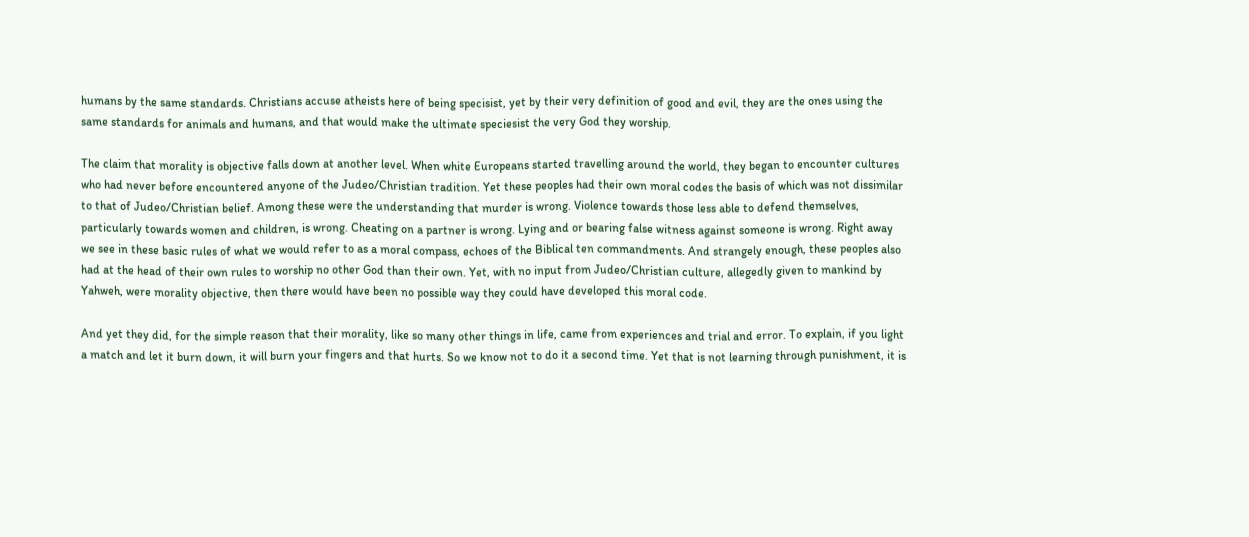humans by the same standards. Christians accuse atheists here of being specisist, yet by their very definition of good and evil, they are the ones using the same standards for animals and humans, and that would make the ultimate speciesist the very God they worship.

The claim that morality is objective falls down at another level. When white Europeans started travelling around the world, they began to encounter cultures who had never before encountered anyone of the Judeo/Christian tradition. Yet these peoples had their own moral codes the basis of which was not dissimilar to that of Judeo/Christian belief. Among these were the understanding that murder is wrong. Violence towards those less able to defend themselves, particularly towards women and children, is wrong. Cheating on a partner is wrong. Lying and or bearing false witness against someone is wrong. Right away we see in these basic rules of what we would refer to as a moral compass, echoes of the Biblical ten commandments. And strangely enough, these peoples also had at the head of their own rules to worship no other God than their own. Yet, with no input from Judeo/Christian culture, allegedly given to mankind by Yahweh, were morality objective, then there would have been no possible way they could have developed this moral code.

And yet they did, for the simple reason that their morality, like so many other things in life, came from experiences and trial and error. To explain, if you light a match and let it burn down, it will burn your fingers and that hurts. So we know not to do it a second time. Yet that is not learning through punishment, it is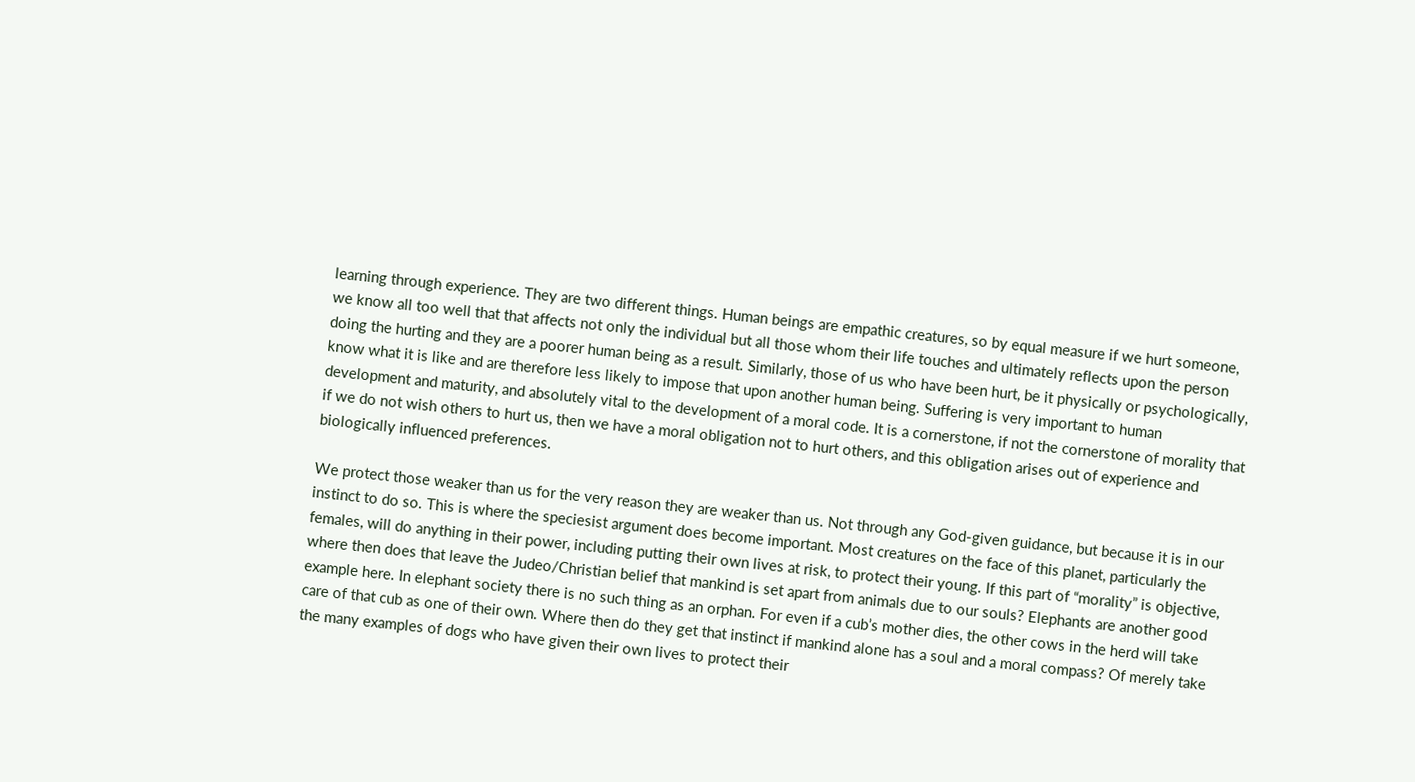learning through experience. They are two different things. Human beings are empathic creatures, so by equal measure if we hurt someone, we know all too well that that affects not only the individual but all those whom their life touches and ultimately reflects upon the person doing the hurting and they are a poorer human being as a result. Similarly, those of us who have been hurt, be it physically or psychologically, know what it is like and are therefore less likely to impose that upon another human being. Suffering is very important to human development and maturity, and absolutely vital to the development of a moral code. It is a cornerstone, if not the cornerstone of morality that if we do not wish others to hurt us, then we have a moral obligation not to hurt others, and this obligation arises out of experience and biologically influenced preferences.

We protect those weaker than us for the very reason they are weaker than us. Not through any God-given guidance, but because it is in our instinct to do so. This is where the speciesist argument does become important. Most creatures on the face of this planet, particularly the females, will do anything in their power, including putting their own lives at risk, to protect their young. If this part of “morality” is objective, where then does that leave the Judeo/Christian belief that mankind is set apart from animals due to our souls? Elephants are another good example here. In elephant society there is no such thing as an orphan. For even if a cub’s mother dies, the other cows in the herd will take care of that cub as one of their own. Where then do they get that instinct if mankind alone has a soul and a moral compass? Of merely take the many examples of dogs who have given their own lives to protect their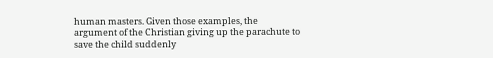human masters. Given those examples, the argument of the Christian giving up the parachute to save the child suddenly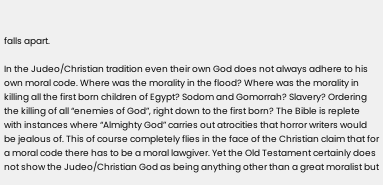falls apart.

In the Judeo/Christian tradition even their own God does not always adhere to his own moral code. Where was the morality in the flood? Where was the morality in killing all the first born children of Egypt? Sodom and Gomorrah? Slavery? Ordering the killing of all “enemies of God”, right down to the first born? The Bible is replete with instances where “Almighty God” carries out atrocities that horror writers would be jealous of. This of course completely flies in the face of the Christian claim that for a moral code there has to be a moral lawgiver. Yet the Old Testament certainly does not show the Judeo/Christian God as being anything other than a great moralist but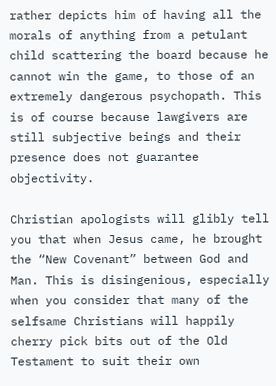rather depicts him of having all the morals of anything from a petulant child scattering the board because he cannot win the game, to those of an extremely dangerous psychopath. This is of course because lawgivers are still subjective beings and their presence does not guarantee objectivity.

Christian apologists will glibly tell you that when Jesus came, he brought the “New Covenant” between God and Man. This is disingenious, especially when you consider that many of the selfsame Christians will happily cherry pick bits out of the Old Testament to suit their own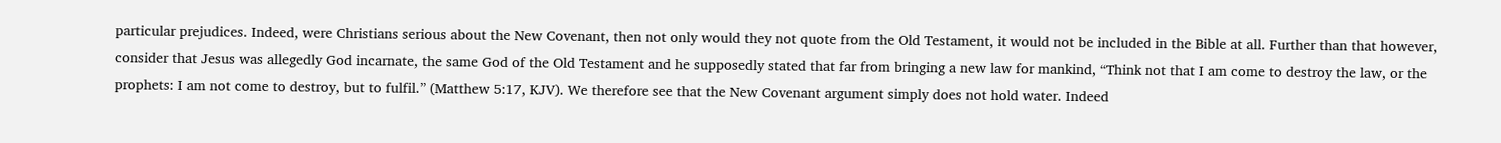particular prejudices. Indeed, were Christians serious about the New Covenant, then not only would they not quote from the Old Testament, it would not be included in the Bible at all. Further than that however, consider that Jesus was allegedly God incarnate, the same God of the Old Testament and he supposedly stated that far from bringing a new law for mankind, “Think not that I am come to destroy the law, or the prophets: I am not come to destroy, but to fulfil.” (Matthew 5:17, KJV). We therefore see that the New Covenant argument simply does not hold water. Indeed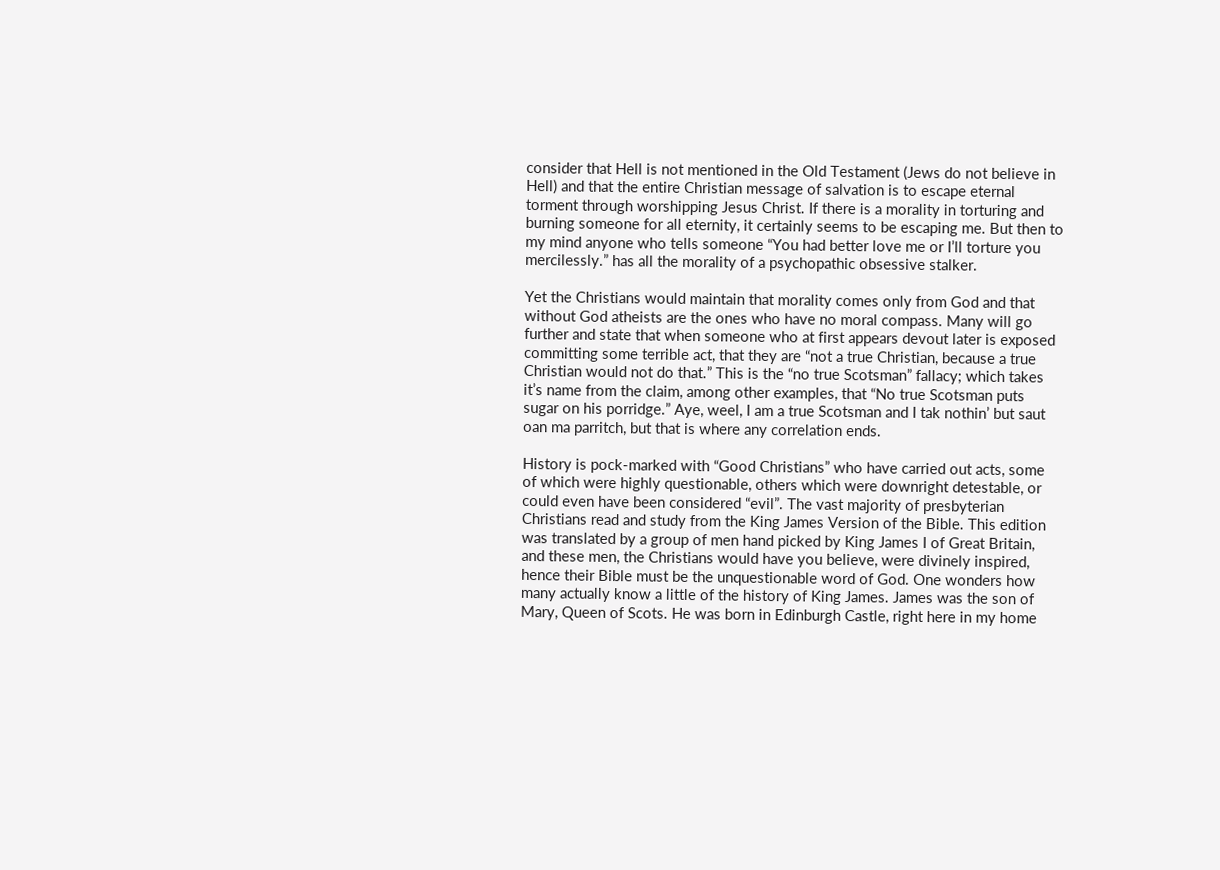consider that Hell is not mentioned in the Old Testament (Jews do not believe in Hell) and that the entire Christian message of salvation is to escape eternal torment through worshipping Jesus Christ. If there is a morality in torturing and burning someone for all eternity, it certainly seems to be escaping me. But then to my mind anyone who tells someone “You had better love me or I’ll torture you mercilessly.” has all the morality of a psychopathic obsessive stalker.

Yet the Christians would maintain that morality comes only from God and that without God atheists are the ones who have no moral compass. Many will go further and state that when someone who at first appears devout later is exposed committing some terrible act, that they are “not a true Christian, because a true Christian would not do that.” This is the “no true Scotsman” fallacy; which takes it’s name from the claim, among other examples, that “No true Scotsman puts sugar on his porridge.” Aye, weel, I am a true Scotsman and I tak nothin’ but saut oan ma parritch, but that is where any correlation ends.

History is pock-marked with “Good Christians” who have carried out acts, some of which were highly questionable, others which were downright detestable, or could even have been considered “evil”. The vast majority of presbyterian Christians read and study from the King James Version of the Bible. This edition was translated by a group of men hand picked by King James I of Great Britain, and these men, the Christians would have you believe, were divinely inspired, hence their Bible must be the unquestionable word of God. One wonders how many actually know a little of the history of King James. James was the son of Mary, Queen of Scots. He was born in Edinburgh Castle, right here in my home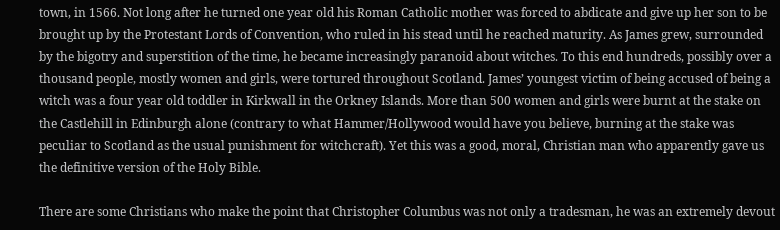town, in 1566. Not long after he turned one year old his Roman Catholic mother was forced to abdicate and give up her son to be brought up by the Protestant Lords of Convention, who ruled in his stead until he reached maturity. As James grew, surrounded by the bigotry and superstition of the time, he became increasingly paranoid about witches. To this end hundreds, possibly over a thousand people, mostly women and girls, were tortured throughout Scotland. James’ youngest victim of being accused of being a witch was a four year old toddler in Kirkwall in the Orkney Islands. More than 500 women and girls were burnt at the stake on the Castlehill in Edinburgh alone (contrary to what Hammer/Hollywood would have you believe, burning at the stake was peculiar to Scotland as the usual punishment for witchcraft). Yet this was a good, moral, Christian man who apparently gave us the definitive version of the Holy Bible.

There are some Christians who make the point that Christopher Columbus was not only a tradesman, he was an extremely devout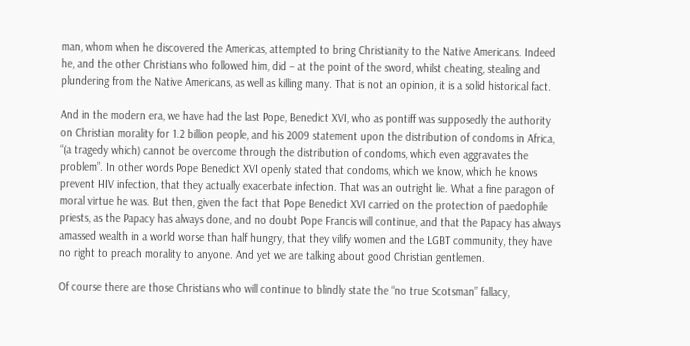man, whom when he discovered the Americas, attempted to bring Christianity to the Native Americans. Indeed he, and the other Christians who followed him, did – at the point of the sword, whilst cheating, stealing and plundering from the Native Americans, as well as killing many. That is not an opinion, it is a solid historical fact.

And in the modern era, we have had the last Pope, Benedict XVI, who as pontiff was supposedly the authority on Christian morality for 1.2 billion people, and his 2009 statement upon the distribution of condoms in Africa, “(a tragedy which) cannot be overcome through the distribution of condoms, which even aggravates the problem”. In other words Pope Benedict XVI openly stated that condoms, which we know, which he knows prevent HIV infection, that they actually exacerbate infection. That was an outright lie. What a fine paragon of moral virtue he was. But then, given the fact that Pope Benedict XVI carried on the protection of paedophile priests, as the Papacy has always done, and no doubt Pope Francis will continue, and that the Papacy has always amassed wealth in a world worse than half hungry, that they vilify women and the LGBT community, they have no right to preach morality to anyone. And yet we are talking about good Christian gentlemen.

Of course there are those Christians who will continue to blindly state the “no true Scotsman” fallacy,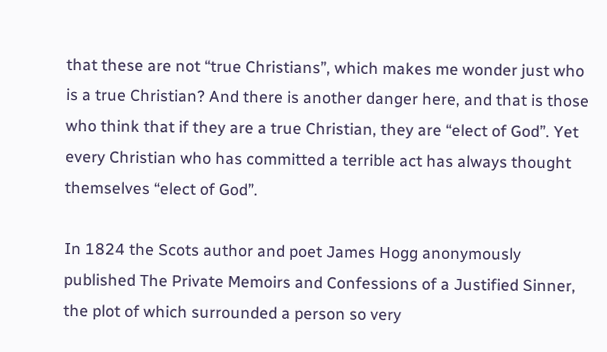that these are not “true Christians”, which makes me wonder just who is a true Christian? And there is another danger here, and that is those who think that if they are a true Christian, they are “elect of God”. Yet every Christian who has committed a terrible act has always thought themselves “elect of God”.

In 1824 the Scots author and poet James Hogg anonymously published The Private Memoirs and Confessions of a Justified Sinner, the plot of which surrounded a person so very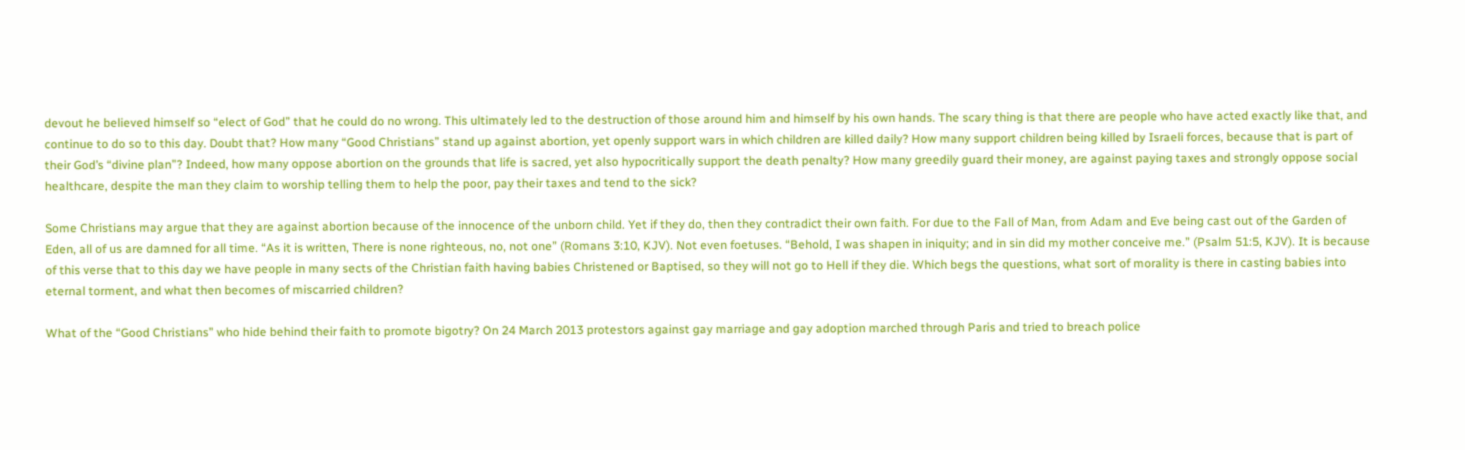devout he believed himself so “elect of God” that he could do no wrong. This ultimately led to the destruction of those around him and himself by his own hands. The scary thing is that there are people who have acted exactly like that, and continue to do so to this day. Doubt that? How many “Good Christians” stand up against abortion, yet openly support wars in which children are killed daily? How many support children being killed by Israeli forces, because that is part of their God’s “divine plan”? Indeed, how many oppose abortion on the grounds that life is sacred, yet also hypocritically support the death penalty? How many greedily guard their money, are against paying taxes and strongly oppose social healthcare, despite the man they claim to worship telling them to help the poor, pay their taxes and tend to the sick?

Some Christians may argue that they are against abortion because of the innocence of the unborn child. Yet if they do, then they contradict their own faith. For due to the Fall of Man, from Adam and Eve being cast out of the Garden of Eden, all of us are damned for all time. “As it is written, There is none righteous, no, not one” (Romans 3:10, KJV). Not even foetuses. “Behold, I was shapen in iniquity; and in sin did my mother conceive me.” (Psalm 51:5, KJV). It is because of this verse that to this day we have people in many sects of the Christian faith having babies Christened or Baptised, so they will not go to Hell if they die. Which begs the questions, what sort of morality is there in casting babies into eternal torment, and what then becomes of miscarried children?

What of the “Good Christians” who hide behind their faith to promote bigotry? On 24 March 2013 protestors against gay marriage and gay adoption marched through Paris and tried to breach police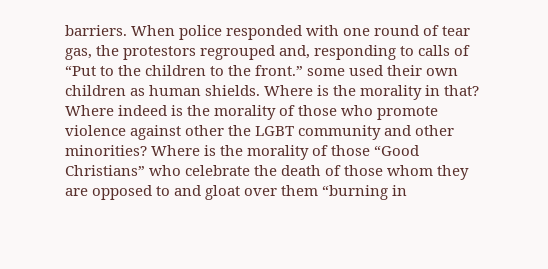barriers. When police responded with one round of tear gas, the protestors regrouped and, responding to calls of “Put to the children to the front.” some used their own children as human shields. Where is the morality in that? Where indeed is the morality of those who promote violence against other the LGBT community and other minorities? Where is the morality of those “Good Christians” who celebrate the death of those whom they are opposed to and gloat over them “burning in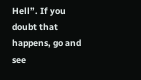Hell”. If you doubt that happens, go and see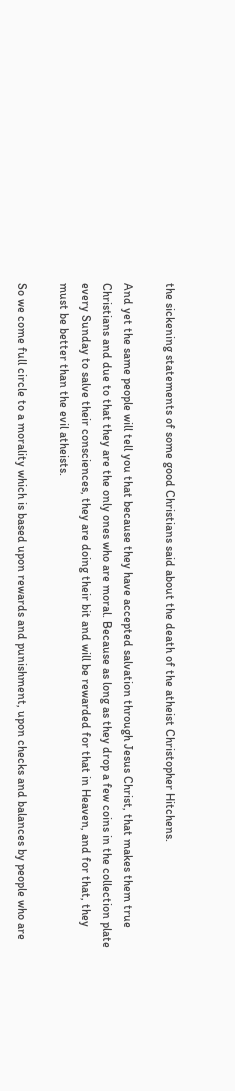the sickening statements of some good Christians said about the death of the atheist Christopher Hitchens.

And yet the same people will tell you that because they have accepted salvation through Jesus Christ, that makes them true Christians and due to that they are the only ones who are moral. Because as long as they drop a few coins in the collection plate every Sunday to salve their consciences, they are doing their bit and will be rewarded for that in Heaven, and for that, they must be better than the evil atheists.

So we come full circle to a morality which is based upon rewards and punishment, upon checks and balances by people who are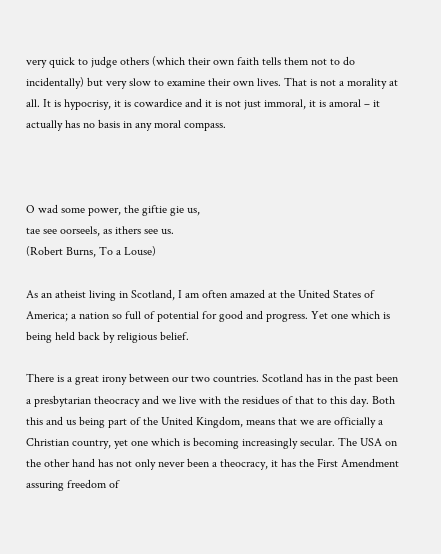very quick to judge others (which their own faith tells them not to do incidentally) but very slow to examine their own lives. That is not a morality at all. It is hypocrisy, it is cowardice and it is not just immoral, it is amoral – it actually has no basis in any moral compass.



O wad some power, the giftie gie us,
tae see oorseels, as ithers see us.
(Robert Burns, To a Louse)

As an atheist living in Scotland, I am often amazed at the United States of America; a nation so full of potential for good and progress. Yet one which is being held back by religious belief.

There is a great irony between our two countries. Scotland has in the past been a presbytarian theocracy and we live with the residues of that to this day. Both this and us being part of the United Kingdom, means that we are officially a Christian country, yet one which is becoming increasingly secular. The USA on the other hand has not only never been a theocracy, it has the First Amendment assuring freedom of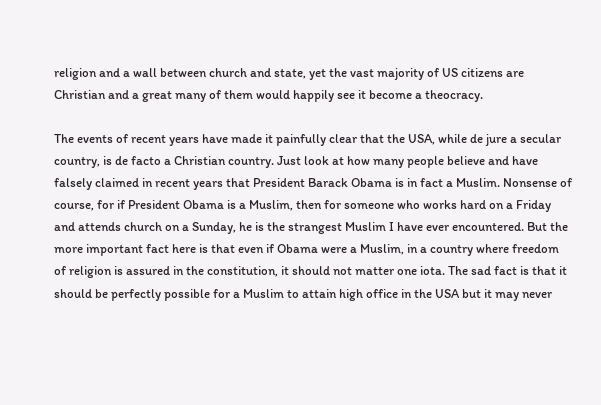religion and a wall between church and state, yet the vast majority of US citizens are Christian and a great many of them would happily see it become a theocracy.

The events of recent years have made it painfully clear that the USA, while de jure a secular country, is de facto a Christian country. Just look at how many people believe and have falsely claimed in recent years that President Barack Obama is in fact a Muslim. Nonsense of course, for if President Obama is a Muslim, then for someone who works hard on a Friday and attends church on a Sunday, he is the strangest Muslim I have ever encountered. But the more important fact here is that even if Obama were a Muslim, in a country where freedom of religion is assured in the constitution, it should not matter one iota. The sad fact is that it should be perfectly possible for a Muslim to attain high office in the USA but it may never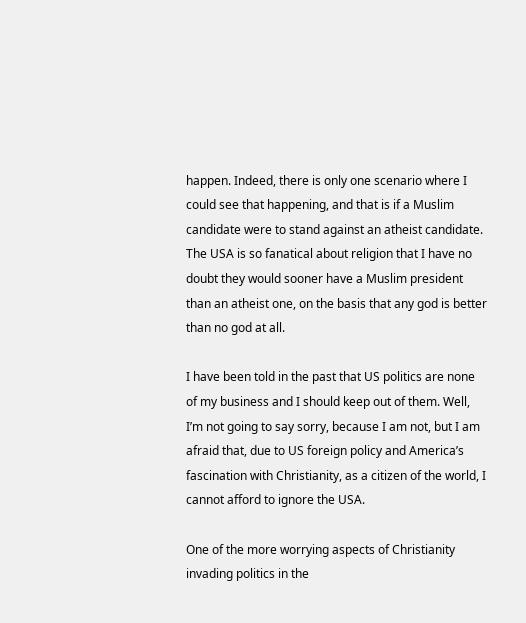happen. Indeed, there is only one scenario where I could see that happening, and that is if a Muslim candidate were to stand against an atheist candidate. The USA is so fanatical about religion that I have no doubt they would sooner have a Muslim president than an atheist one, on the basis that any god is better than no god at all.

I have been told in the past that US politics are none of my business and I should keep out of them. Well, I’m not going to say sorry, because I am not, but I am afraid that, due to US foreign policy and America’s fascination with Christianity, as a citizen of the world, I cannot afford to ignore the USA.

One of the more worrying aspects of Christianity invading politics in the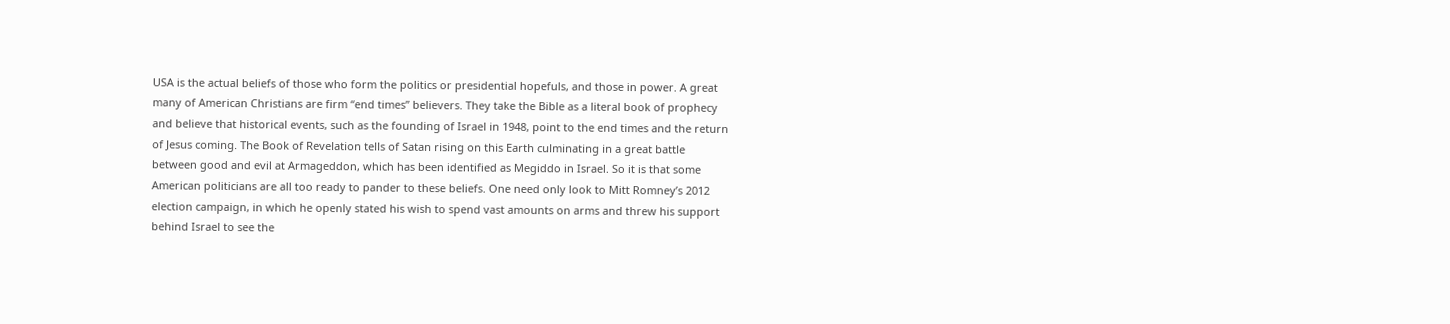USA is the actual beliefs of those who form the politics or presidential hopefuls, and those in power. A great many of American Christians are firm “end times” believers. They take the Bible as a literal book of prophecy and believe that historical events, such as the founding of Israel in 1948, point to the end times and the return of Jesus coming. The Book of Revelation tells of Satan rising on this Earth culminating in a great battle between good and evil at Armageddon, which has been identified as Megiddo in Israel. So it is that some American politicians are all too ready to pander to these beliefs. One need only look to Mitt Romney’s 2012 election campaign, in which he openly stated his wish to spend vast amounts on arms and threw his support behind Israel to see the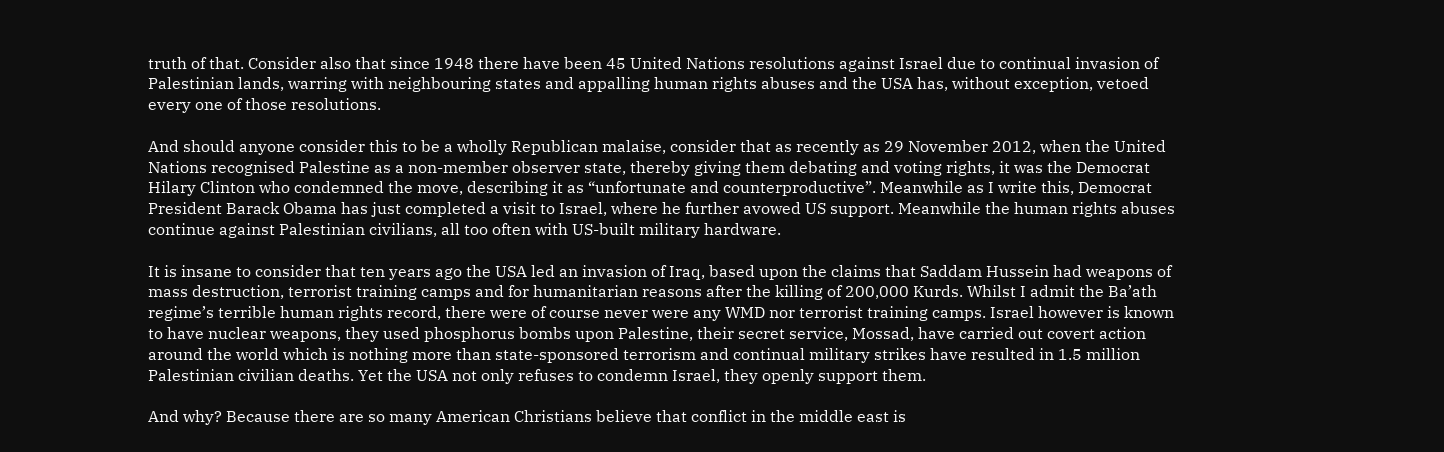truth of that. Consider also that since 1948 there have been 45 United Nations resolutions against Israel due to continual invasion of Palestinian lands, warring with neighbouring states and appalling human rights abuses and the USA has, without exception, vetoed every one of those resolutions.

And should anyone consider this to be a wholly Republican malaise, consider that as recently as 29 November 2012, when the United Nations recognised Palestine as a non-member observer state, thereby giving them debating and voting rights, it was the Democrat Hilary Clinton who condemned the move, describing it as “unfortunate and counterproductive”. Meanwhile as I write this, Democrat President Barack Obama has just completed a visit to Israel, where he further avowed US support. Meanwhile the human rights abuses continue against Palestinian civilians, all too often with US-built military hardware.

It is insane to consider that ten years ago the USA led an invasion of Iraq, based upon the claims that Saddam Hussein had weapons of mass destruction, terrorist training camps and for humanitarian reasons after the killing of 200,000 Kurds. Whilst I admit the Ba’ath regime’s terrible human rights record, there were of course never were any WMD nor terrorist training camps. Israel however is known to have nuclear weapons, they used phosphorus bombs upon Palestine, their secret service, Mossad, have carried out covert action around the world which is nothing more than state-sponsored terrorism and continual military strikes have resulted in 1.5 million Palestinian civilian deaths. Yet the USA not only refuses to condemn Israel, they openly support them.

And why? Because there are so many American Christians believe that conflict in the middle east is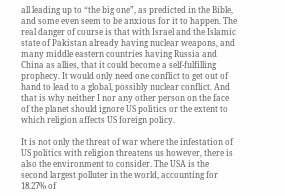all leading up to “the big one”, as predicted in the Bible, and some even seem to be anxious for it to happen. The real danger of course is that with Israel and the Islamic state of Pakistan already having nuclear weapons, and many middle eastern countries having Russia and China as allies, that it could become a self-fulfilling prophecy. It would only need one conflict to get out of hand to lead to a global, possibly nuclear conflict. And that is why neither I nor any other person on the face of the planet should ignore US politics or the extent to which religion affects US foreign policy.

It is not only the threat of war where the infestation of US politics with religion threatens us however, there is also the environment to consider. The USA is the second largest polluter in the world, accounting for 18.27% of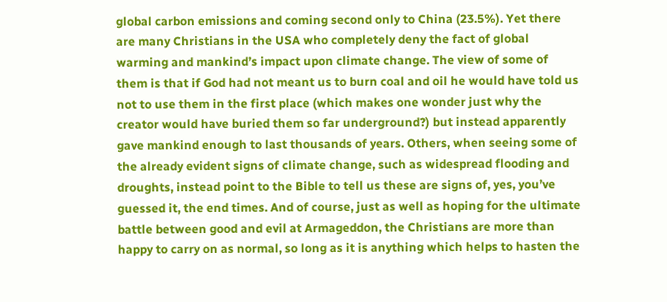global carbon emissions and coming second only to China (23.5%). Yet there are many Christians in the USA who completely deny the fact of global warming and mankind’s impact upon climate change. The view of some of them is that if God had not meant us to burn coal and oil he would have told us not to use them in the first place (which makes one wonder just why the creator would have buried them so far underground?) but instead apparently gave mankind enough to last thousands of years. Others, when seeing some of the already evident signs of climate change, such as widespread flooding and droughts, instead point to the Bible to tell us these are signs of, yes, you’ve guessed it, the end times. And of course, just as well as hoping for the ultimate battle between good and evil at Armageddon, the Christians are more than happy to carry on as normal, so long as it is anything which helps to hasten the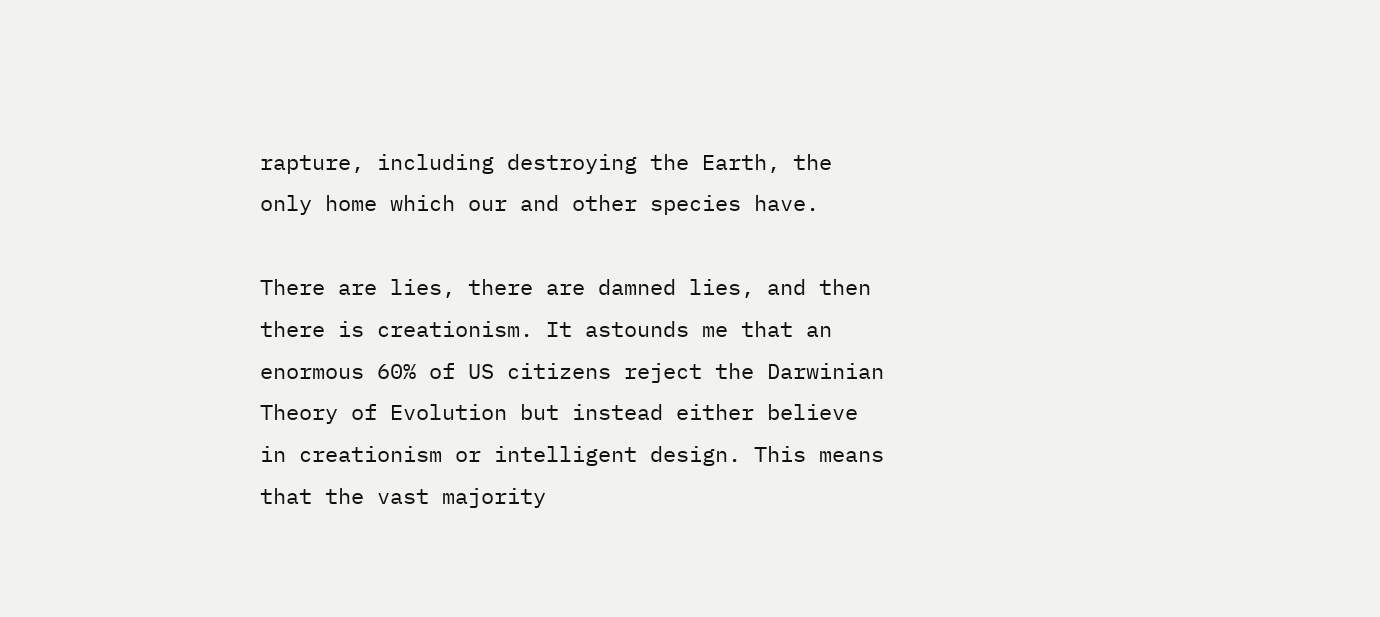rapture, including destroying the Earth, the only home which our and other species have.

There are lies, there are damned lies, and then there is creationism. It astounds me that an enormous 60% of US citizens reject the Darwinian Theory of Evolution but instead either believe in creationism or intelligent design. This means that the vast majority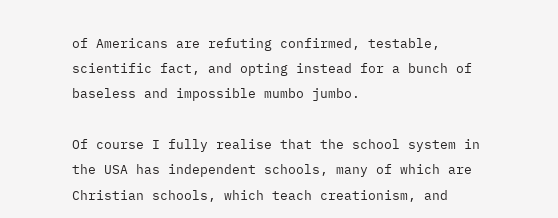of Americans are refuting confirmed, testable, scientific fact, and opting instead for a bunch of baseless and impossible mumbo jumbo.

Of course I fully realise that the school system in the USA has independent schools, many of which are Christian schools, which teach creationism, and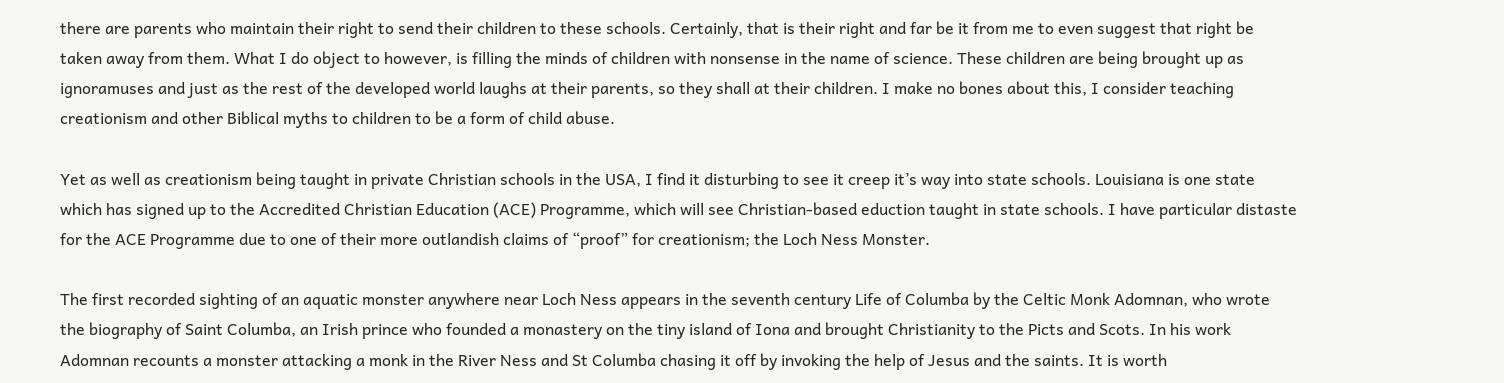there are parents who maintain their right to send their children to these schools. Certainly, that is their right and far be it from me to even suggest that right be taken away from them. What I do object to however, is filling the minds of children with nonsense in the name of science. These children are being brought up as ignoramuses and just as the rest of the developed world laughs at their parents, so they shall at their children. I make no bones about this, I consider teaching creationism and other Biblical myths to children to be a form of child abuse.

Yet as well as creationism being taught in private Christian schools in the USA, I find it disturbing to see it creep it’s way into state schools. Louisiana is one state which has signed up to the Accredited Christian Education (ACE) Programme, which will see Christian-based eduction taught in state schools. I have particular distaste for the ACE Programme due to one of their more outlandish claims of “proof” for creationism; the Loch Ness Monster.

The first recorded sighting of an aquatic monster anywhere near Loch Ness appears in the seventh century Life of Columba by the Celtic Monk Adomnan, who wrote the biography of Saint Columba, an Irish prince who founded a monastery on the tiny island of Iona and brought Christianity to the Picts and Scots. In his work Adomnan recounts a monster attacking a monk in the River Ness and St Columba chasing it off by invoking the help of Jesus and the saints. It is worth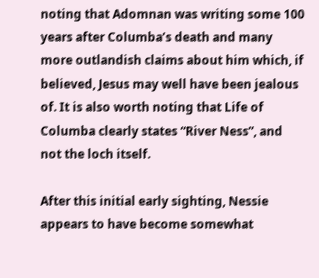noting that Adomnan was writing some 100 years after Columba’s death and many more outlandish claims about him which, if believed, Jesus may well have been jealous of. It is also worth noting that Life of Columba clearly states “River Ness”, and not the loch itself.

After this initial early sighting, Nessie appears to have become somewhat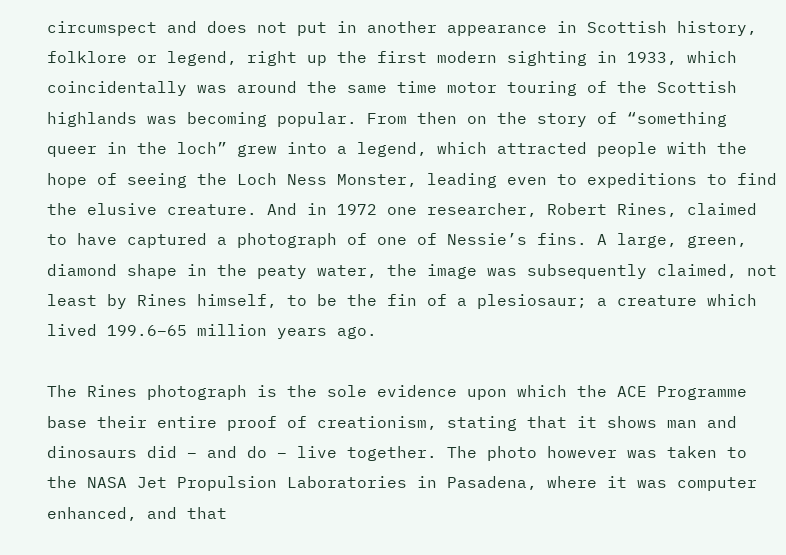circumspect and does not put in another appearance in Scottish history, folklore or legend, right up the first modern sighting in 1933, which coincidentally was around the same time motor touring of the Scottish highlands was becoming popular. From then on the story of “something queer in the loch” grew into a legend, which attracted people with the hope of seeing the Loch Ness Monster, leading even to expeditions to find the elusive creature. And in 1972 one researcher, Robert Rines, claimed to have captured a photograph of one of Nessie’s fins. A large, green, diamond shape in the peaty water, the image was subsequently claimed, not least by Rines himself, to be the fin of a plesiosaur; a creature which lived 199.6–65 million years ago.

The Rines photograph is the sole evidence upon which the ACE Programme base their entire proof of creationism, stating that it shows man and dinosaurs did – and do – live together. The photo however was taken to the NASA Jet Propulsion Laboratories in Pasadena, where it was computer enhanced, and that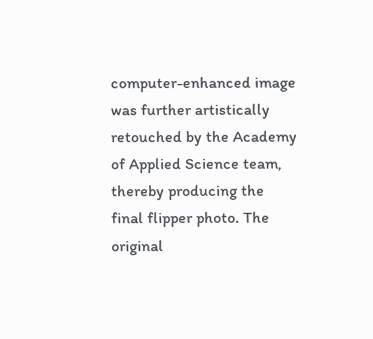computer-enhanced image was further artistically retouched by the Academy of Applied Science team, thereby producing the final flipper photo. The original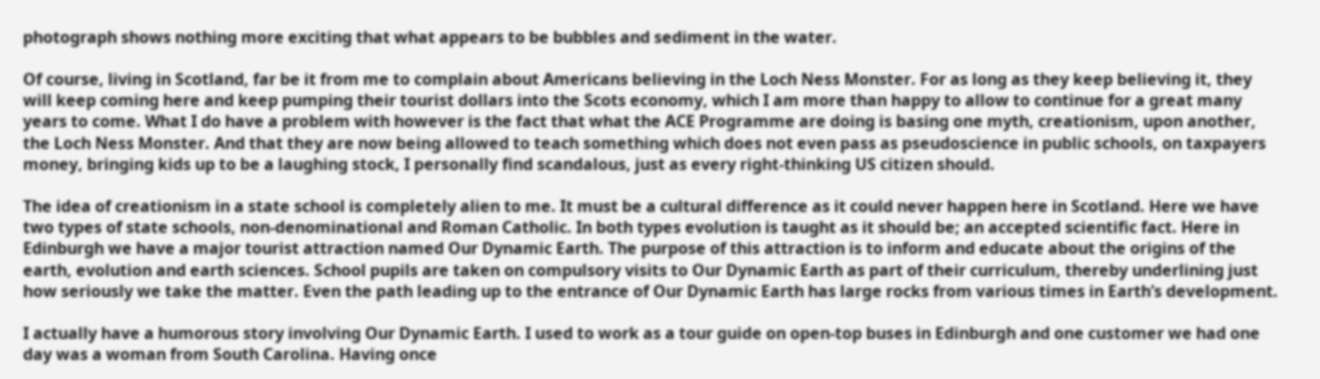photograph shows nothing more exciting that what appears to be bubbles and sediment in the water.

Of course, living in Scotland, far be it from me to complain about Americans believing in the Loch Ness Monster. For as long as they keep believing it, they will keep coming here and keep pumping their tourist dollars into the Scots economy, which I am more than happy to allow to continue for a great many years to come. What I do have a problem with however is the fact that what the ACE Programme are doing is basing one myth, creationism, upon another, the Loch Ness Monster. And that they are now being allowed to teach something which does not even pass as pseudoscience in public schools, on taxpayers money, bringing kids up to be a laughing stock, I personally find scandalous, just as every right-thinking US citizen should.

The idea of creationism in a state school is completely alien to me. It must be a cultural difference as it could never happen here in Scotland. Here we have two types of state schools, non-denominational and Roman Catholic. In both types evolution is taught as it should be; an accepted scientific fact. Here in Edinburgh we have a major tourist attraction named Our Dynamic Earth. The purpose of this attraction is to inform and educate about the origins of the earth, evolution and earth sciences. School pupils are taken on compulsory visits to Our Dynamic Earth as part of their curriculum, thereby underlining just how seriously we take the matter. Even the path leading up to the entrance of Our Dynamic Earth has large rocks from various times in Earth’s development.

I actually have a humorous story involving Our Dynamic Earth. I used to work as a tour guide on open-top buses in Edinburgh and one customer we had one day was a woman from South Carolina. Having once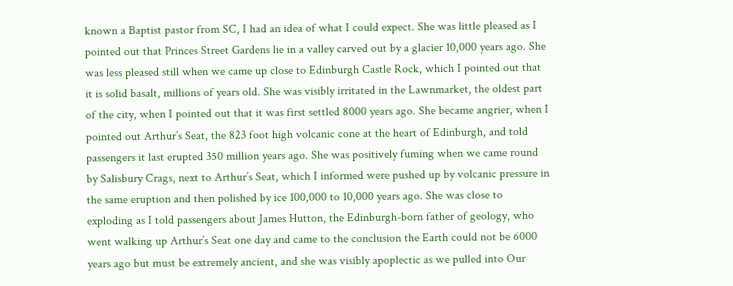known a Baptist pastor from SC, I had an idea of what I could expect. She was little pleased as I pointed out that Princes Street Gardens lie in a valley carved out by a glacier 10,000 years ago. She was less pleased still when we came up close to Edinburgh Castle Rock, which I pointed out that it is solid basalt, millions of years old. She was visibly irritated in the Lawnmarket, the oldest part of the city, when I pointed out that it was first settled 8000 years ago. She became angrier, when I pointed out Arthur’s Seat, the 823 foot high volcanic cone at the heart of Edinburgh, and told passengers it last erupted 350 million years ago. She was positively fuming when we came round by Salisbury Crags, next to Arthur’s Seat, which I informed were pushed up by volcanic pressure in the same eruption and then polished by ice 100,000 to 10,000 years ago. She was close to exploding as I told passengers about James Hutton, the Edinburgh-born father of geology, who went walking up Arthur’s Seat one day and came to the conclusion the Earth could not be 6000 years ago but must be extremely ancient, and she was visibly apoplectic as we pulled into Our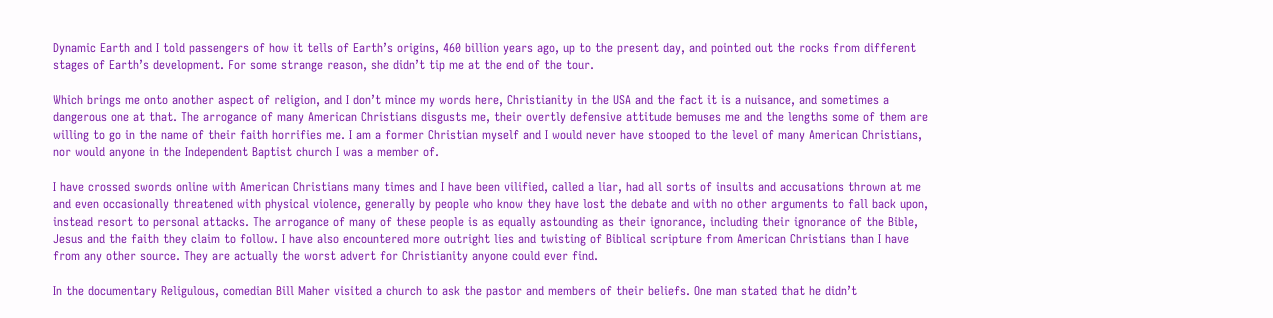Dynamic Earth and I told passengers of how it tells of Earth’s origins, 460 billion years ago, up to the present day, and pointed out the rocks from different stages of Earth’s development. For some strange reason, she didn’t tip me at the end of the tour.

Which brings me onto another aspect of religion, and I don’t mince my words here, Christianity in the USA and the fact it is a nuisance, and sometimes a dangerous one at that. The arrogance of many American Christians disgusts me, their overtly defensive attitude bemuses me and the lengths some of them are willing to go in the name of their faith horrifies me. I am a former Christian myself and I would never have stooped to the level of many American Christians, nor would anyone in the Independent Baptist church I was a member of.

I have crossed swords online with American Christians many times and I have been vilified, called a liar, had all sorts of insults and accusations thrown at me and even occasionally threatened with physical violence, generally by people who know they have lost the debate and with no other arguments to fall back upon, instead resort to personal attacks. The arrogance of many of these people is as equally astounding as their ignorance, including their ignorance of the Bible, Jesus and the faith they claim to follow. I have also encountered more outright lies and twisting of Biblical scripture from American Christians than I have from any other source. They are actually the worst advert for Christianity anyone could ever find.

In the documentary Religulous, comedian Bill Maher visited a church to ask the pastor and members of their beliefs. One man stated that he didn’t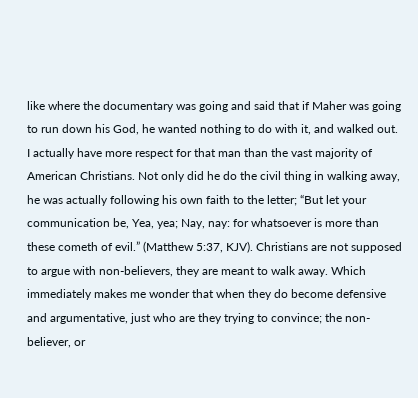like where the documentary was going and said that if Maher was going to run down his God, he wanted nothing to do with it, and walked out. I actually have more respect for that man than the vast majority of American Christians. Not only did he do the civil thing in walking away, he was actually following his own faith to the letter; “But let your communication be, Yea, yea; Nay, nay: for whatsoever is more than these cometh of evil.” (Matthew 5:37, KJV). Christians are not supposed to argue with non-believers, they are meant to walk away. Which immediately makes me wonder that when they do become defensive and argumentative, just who are they trying to convince; the non-believer, or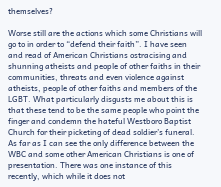themselves?

Worse still are the actions which some Christians will go to in order to “defend their faith”. I have seen and read of American Christians ostracising and shunning atheists and people of other faiths in their communities, threats and even violence against atheists, people of other faiths and members of the LGBT. What particularly disgusts me about this is that these tend to be the same people who point the finger and condemn the hateful Westboro Baptist Church for their picketing of dead soldier’s funeral. As far as I can see the only difference between the WBC and some other American Christians is one of presentation. There was one instance of this recently, which while it does not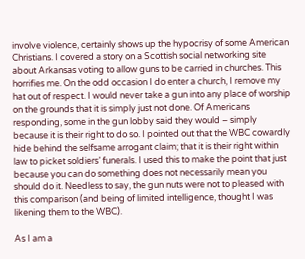involve violence, certainly shows up the hypocrisy of some American Christians. I covered a story on a Scottish social networking site about Arkansas voting to allow guns to be carried in churches. This horrifies me. On the odd occasion I do enter a church, I remove my hat out of respect. I would never take a gun into any place of worship on the grounds that it is simply just not done. Of Americans responding, some in the gun lobby said they would – simply because it is their right to do so. I pointed out that the WBC cowardly hide behind the selfsame arrogant claim; that it is their right within law to picket soldiers’ funerals. I used this to make the point that just because you can do something does not necessarily mean you should do it. Needless to say, the gun nuts were not to pleased with this comparison (and being of limited intelligence, thought I was likening them to the WBC).

As I am a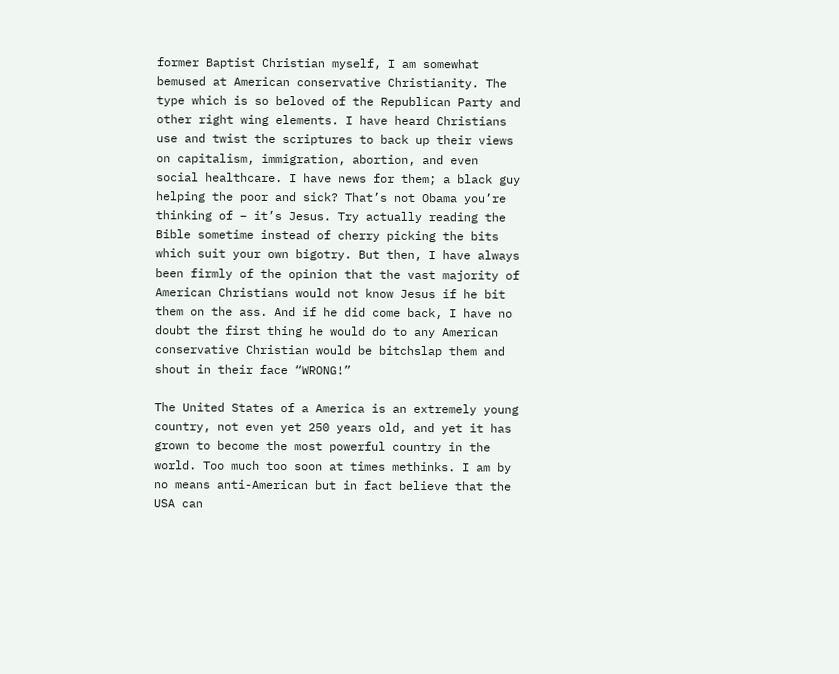former Baptist Christian myself, I am somewhat bemused at American conservative Christianity. The type which is so beloved of the Republican Party and other right wing elements. I have heard Christians use and twist the scriptures to back up their views on capitalism, immigration, abortion, and even social healthcare. I have news for them; a black guy helping the poor and sick? That’s not Obama you’re thinking of – it’s Jesus. Try actually reading the Bible sometime instead of cherry picking the bits which suit your own bigotry. But then, I have always been firmly of the opinion that the vast majority of American Christians would not know Jesus if he bit them on the ass. And if he did come back, I have no doubt the first thing he would do to any American conservative Christian would be bitchslap them and shout in their face “WRONG!”

The United States of a America is an extremely young country, not even yet 250 years old, and yet it has grown to become the most powerful country in the world. Too much too soon at times methinks. I am by no means anti-American but in fact believe that the USA can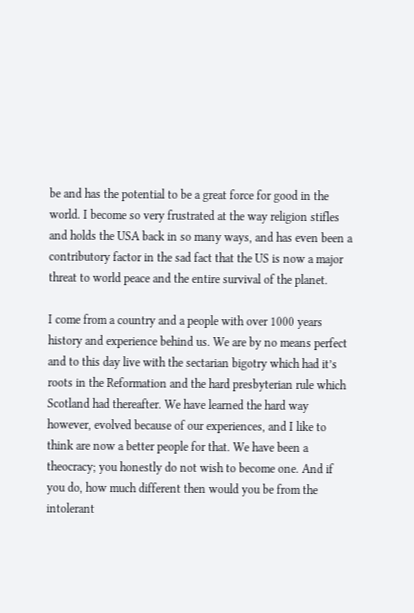be and has the potential to be a great force for good in the world. I become so very frustrated at the way religion stifles and holds the USA back in so many ways, and has even been a contributory factor in the sad fact that the US is now a major threat to world peace and the entire survival of the planet.

I come from a country and a people with over 1000 years history and experience behind us. We are by no means perfect and to this day live with the sectarian bigotry which had it’s roots in the Reformation and the hard presbyterian rule which Scotland had thereafter. We have learned the hard way however, evolved because of our experiences, and I like to think are now a better people for that. We have been a theocracy; you honestly do not wish to become one. And if you do, how much different then would you be from the intolerant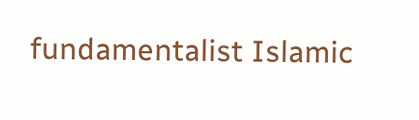fundamentalist Islamic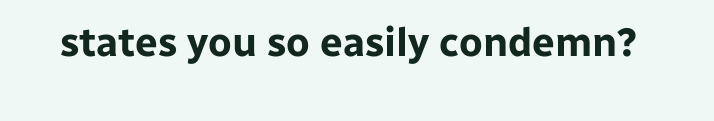states you so easily condemn?